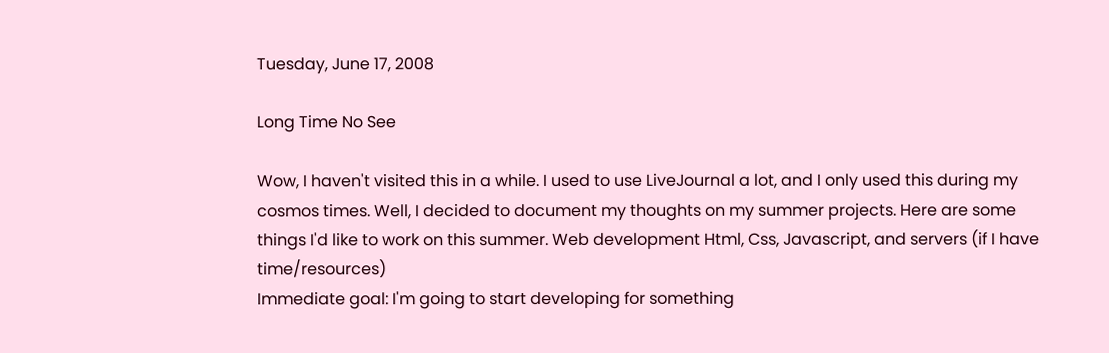Tuesday, June 17, 2008

Long Time No See

Wow, I haven't visited this in a while. I used to use LiveJournal a lot, and I only used this during my cosmos times. Well, I decided to document my thoughts on my summer projects. Here are some things I'd like to work on this summer. Web development Html, Css, Javascript, and servers (if I have time/resources)
Immediate goal: I'm going to start developing for something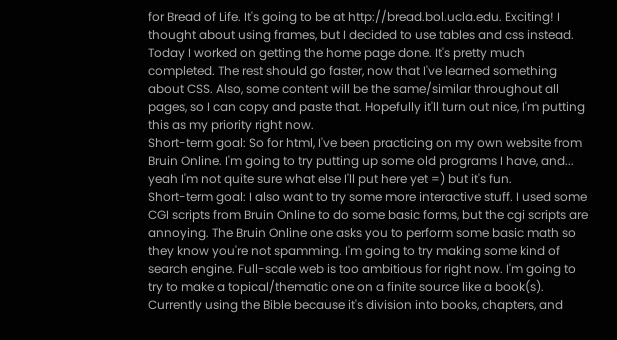for Bread of Life. It's going to be at http://bread.bol.ucla.edu. Exciting! I thought about using frames, but I decided to use tables and css instead. Today I worked on getting the home page done. It's pretty much completed. The rest should go faster, now that I've learned something about CSS. Also, some content will be the same/similar throughout all pages, so I can copy and paste that. Hopefully it'll turn out nice, I'm putting this as my priority right now.
Short-term goal: So for html, I've been practicing on my own website from Bruin Online. I'm going to try putting up some old programs I have, and... yeah I'm not quite sure what else I'll put here yet =) but it's fun.
Short-term goal: I also want to try some more interactive stuff. I used some CGI scripts from Bruin Online to do some basic forms, but the cgi scripts are annoying. The Bruin Online one asks you to perform some basic math so they know you're not spamming. I'm going to try making some kind of search engine. Full-scale web is too ambitious for right now. I'm going to try to make a topical/thematic one on a finite source like a book(s). Currently using the Bible because it's division into books, chapters, and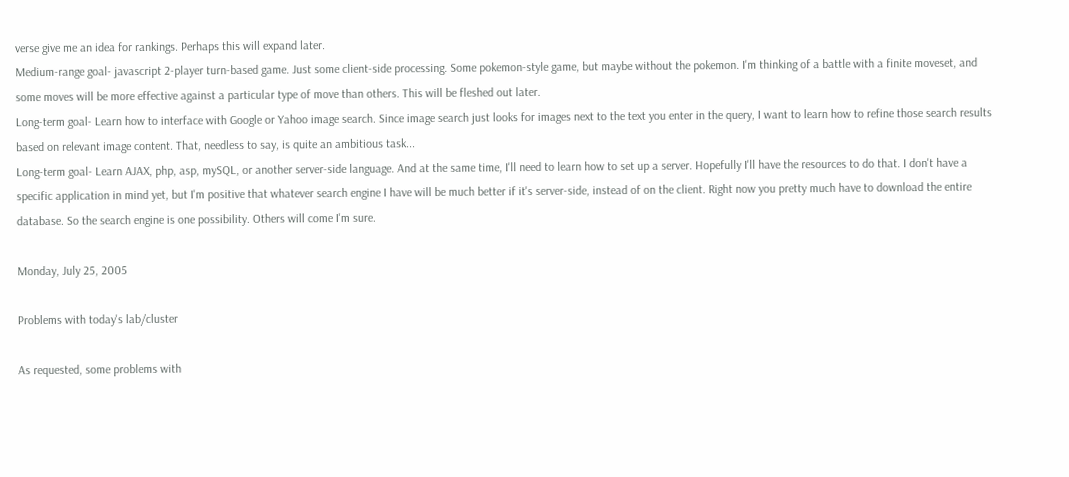verse give me an idea for rankings. Perhaps this will expand later.
Medium-range goal- javascript 2-player turn-based game. Just some client-side processing. Some pokemon-style game, but maybe without the pokemon. I'm thinking of a battle with a finite moveset, and some moves will be more effective against a particular type of move than others. This will be fleshed out later.
Long-term goal- Learn how to interface with Google or Yahoo image search. Since image search just looks for images next to the text you enter in the query, I want to learn how to refine those search results based on relevant image content. That, needless to say, is quite an ambitious task...
Long-term goal- Learn AJAX, php, asp, mySQL, or another server-side language. And at the same time, I'll need to learn how to set up a server. Hopefully I'll have the resources to do that. I don't have a specific application in mind yet, but I'm positive that whatever search engine I have will be much better if it's server-side, instead of on the client. Right now you pretty much have to download the entire database. So the search engine is one possibility. Others will come I'm sure.

Monday, July 25, 2005

Problems with today's lab/cluster

As requested, some problems with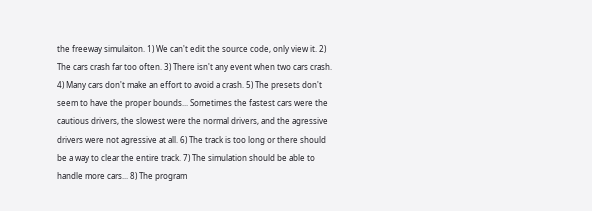the freeway simulaiton. 1) We can't edit the source code, only view it. 2) The cars crash far too often. 3) There isn't any event when two cars crash. 4) Many cars don't make an effort to avoid a crash. 5) The presets don't seem to have the proper bounds... Sometimes the fastest cars were the cautious drivers, the slowest were the normal drivers, and the agressive drivers were not agressive at all. 6) The track is too long or there should be a way to clear the entire track. 7) The simulation should be able to handle more cars... 8) The program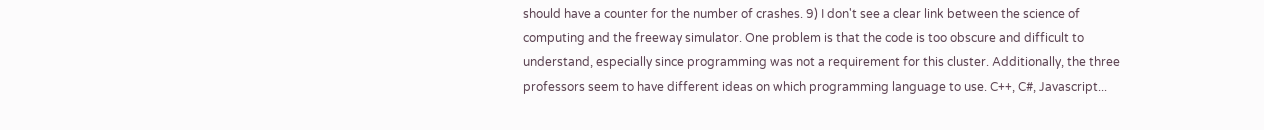should have a counter for the number of crashes. 9) I don't see a clear link between the science of computing and the freeway simulator. One problem is that the code is too obscure and difficult to understand, especially since programming was not a requirement for this cluster. Additionally, the three professors seem to have different ideas on which programming language to use. C++, C#, Javascript...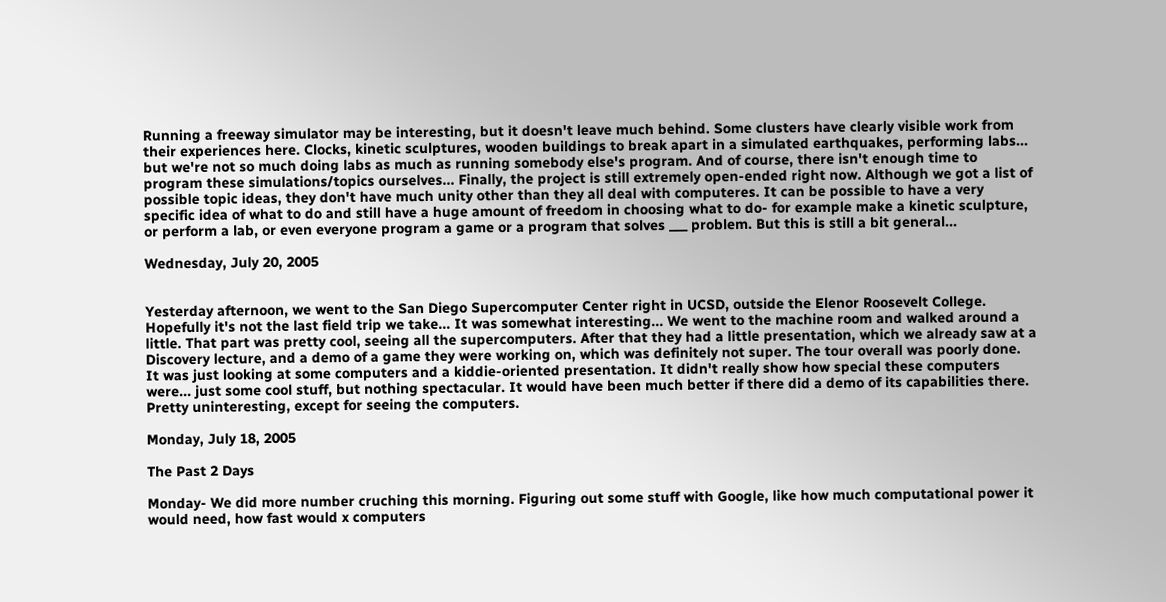Running a freeway simulator may be interesting, but it doesn't leave much behind. Some clusters have clearly visible work from their experiences here. Clocks, kinetic sculptures, wooden buildings to break apart in a simulated earthquakes, performing labs... but we're not so much doing labs as much as running somebody else's program. And of course, there isn't enough time to program these simulations/topics ourselves... Finally, the project is still extremely open-ended right now. Although we got a list of possible topic ideas, they don't have much unity other than they all deal with computeres. It can be possible to have a very specific idea of what to do and still have a huge amount of freedom in choosing what to do- for example make a kinetic sculpture, or perform a lab, or even everyone program a game or a program that solves ___ problem. But this is still a bit general...

Wednesday, July 20, 2005


Yesterday afternoon, we went to the San Diego Supercomputer Center right in UCSD, outside the Elenor Roosevelt College. Hopefully it's not the last field trip we take... It was somewhat interesting... We went to the machine room and walked around a little. That part was pretty cool, seeing all the supercomputers. After that they had a little presentation, which we already saw at a Discovery lecture, and a demo of a game they were working on, which was definitely not super. The tour overall was poorly done. It was just looking at some computers and a kiddie-oriented presentation. It didn't really show how special these computers were... just some cool stuff, but nothing spectacular. It would have been much better if there did a demo of its capabilities there. Pretty uninteresting, except for seeing the computers.

Monday, July 18, 2005

The Past 2 Days

Monday- We did more number cruching this morning. Figuring out some stuff with Google, like how much computational power it would need, how fast would x computers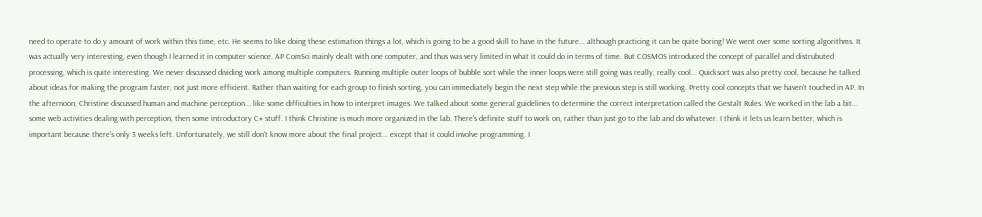need to operate to do y amount of work within this time, etc. He seems to like doing these estimation things a lot, which is going to be a good skill to have in the future... although practicing it can be quite boring! We went over some sorting algorithms. It was actually very interesting, even though I learned it in computer science. AP ComSci mainly dealt with one computer, and thus was very limited in what it could do in terms of time. But COSMOS introduced the concept of parallel and distrubuted processing, which is quite interesting. We never discussed dividing work among multiple computers. Running multiple outer loops of bubble sort while the inner loops were still going was really, really cool... Quicksort was also pretty cool, because he talked about ideas for making the program faster, not just more efficient. Rather than waiting for each group to finish sorting, you can immediately begin the next step while the previous step is still working. Pretty cool concepts that we haven't touched in AP. In the afternoon, Christine discussed human and machine perception... like some difficulties in how to interpret images. We talked about some general guidelines to determine the correct interpretation called the Gestalt Rules. We worked in the lab a bit... some web activities dealing with perception, then some introductory C# stuff. I think Christine is much more organized in the lab. There's definite stuff to work on, rather than just go to the lab and do whatever. I think it lets us learn better, which is important because there's only 3 weeks left. Unfortunately, we still don't know more about the final project... except that it could involve programming. I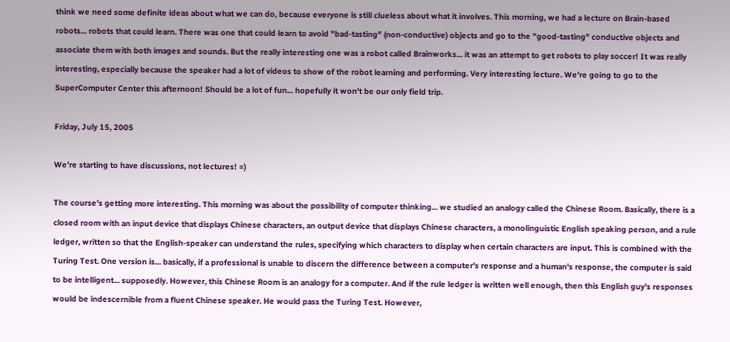think we need some definite ideas about what we can do, because everyone is still clueless about what it involves. This morning, we had a lecture on Brain-based robots... robots that could learn. There was one that could learn to avoid "bad-tasting" (non-conductive) objects and go to the "good-tasting" conductive objects and associate them with both images and sounds. But the really interesting one was a robot called Brainworks... it was an attempt to get robots to play soccer! It was really interesting, especially because the speaker had a lot of videos to show of the robot learning and performing. Very interesting lecture. We're going to go to the SuperComputer Center this afternoon! Should be a lot of fun... hopefully it won't be our only field trip.

Friday, July 15, 2005

We're starting to have discussions, not lectures! =)

The course's getting more interesting. This morning was about the possibility of computer thinking... we studied an analogy called the Chinese Room. Basically, there is a closed room with an input device that displays Chinese characters, an output device that displays Chinese characters, a monolinguistic English speaking person, and a rule ledger, written so that the English-speaker can understand the rules, specifying which characters to display when certain characters are input. This is combined with the Turing Test. One version is... basically, if a professional is unable to discern the difference between a computer's response and a human's response, the computer is said to be intelligent... supposedly. However, this Chinese Room is an analogy for a computer. And if the rule ledger is written well enough, then this English guy's responses would be indescernible from a fluent Chinese speaker. He would pass the Turing Test. However,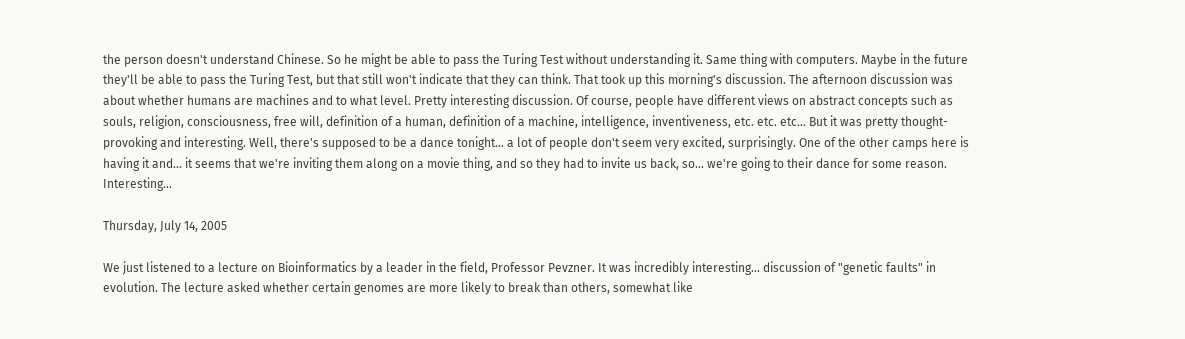the person doesn't understand Chinese. So he might be able to pass the Turing Test without understanding it. Same thing with computers. Maybe in the future they'll be able to pass the Turing Test, but that still won't indicate that they can think. That took up this morning's discussion. The afternoon discussion was about whether humans are machines and to what level. Pretty interesting discussion. Of course, people have different views on abstract concepts such as souls, religion, consciousness, free will, definition of a human, definition of a machine, intelligence, inventiveness, etc. etc. etc... But it was pretty thought-provoking and interesting. Well, there's supposed to be a dance tonight... a lot of people don't seem very excited, surprisingly. One of the other camps here is having it and... it seems that we're inviting them along on a movie thing, and so they had to invite us back, so... we're going to their dance for some reason. Interesting...

Thursday, July 14, 2005

We just listened to a lecture on Bioinformatics by a leader in the field, Professor Pevzner. It was incredibly interesting... discussion of "genetic faults" in evolution. The lecture asked whether certain genomes are more likely to break than others, somewhat like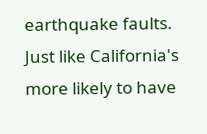earthquake faults. Just like California's more likely to have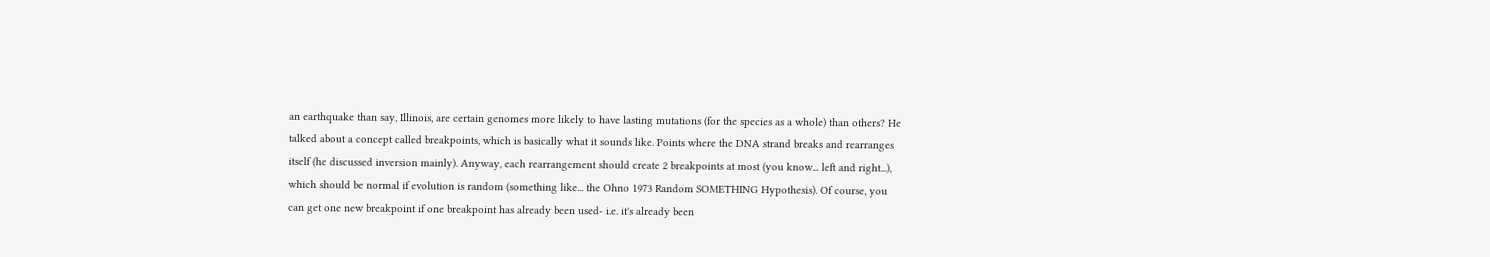an earthquake than say, Illinois, are certain genomes more likely to have lasting mutations (for the species as a whole) than others? He talked about a concept called breakpoints, which is basically what it sounds like. Points where the DNA strand breaks and rearranges itself (he discussed inversion mainly). Anyway, each rearrangement should create 2 breakpoints at most (you know... left and right...), which should be normal if evolution is random (something like... the Ohno 1973 Random SOMETHING Hypothesis). Of course, you can get one new breakpoint if one breakpoint has already been used- i.e. it's already been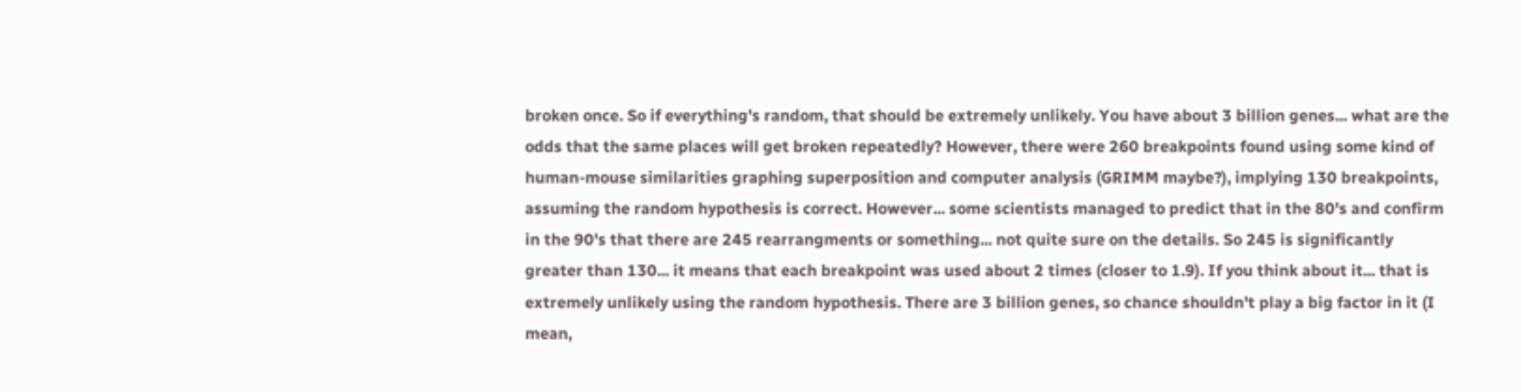broken once. So if everything's random, that should be extremely unlikely. You have about 3 billion genes... what are the odds that the same places will get broken repeatedly? However, there were 260 breakpoints found using some kind of human-mouse similarities graphing superposition and computer analysis (GRIMM maybe?), implying 130 breakpoints, assuming the random hypothesis is correct. However... some scientists managed to predict that in the 80's and confirm in the 90's that there are 245 rearrangments or something... not quite sure on the details. So 245 is significantly greater than 130... it means that each breakpoint was used about 2 times (closer to 1.9). If you think about it... that is extremely unlikely using the random hypothesis. There are 3 billion genes, so chance shouldn't play a big factor in it (I mean,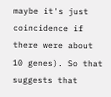maybe it's just coincidence if there were about 10 genes). So that suggests that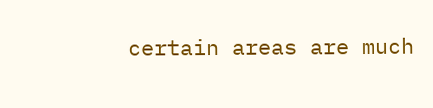certain areas are much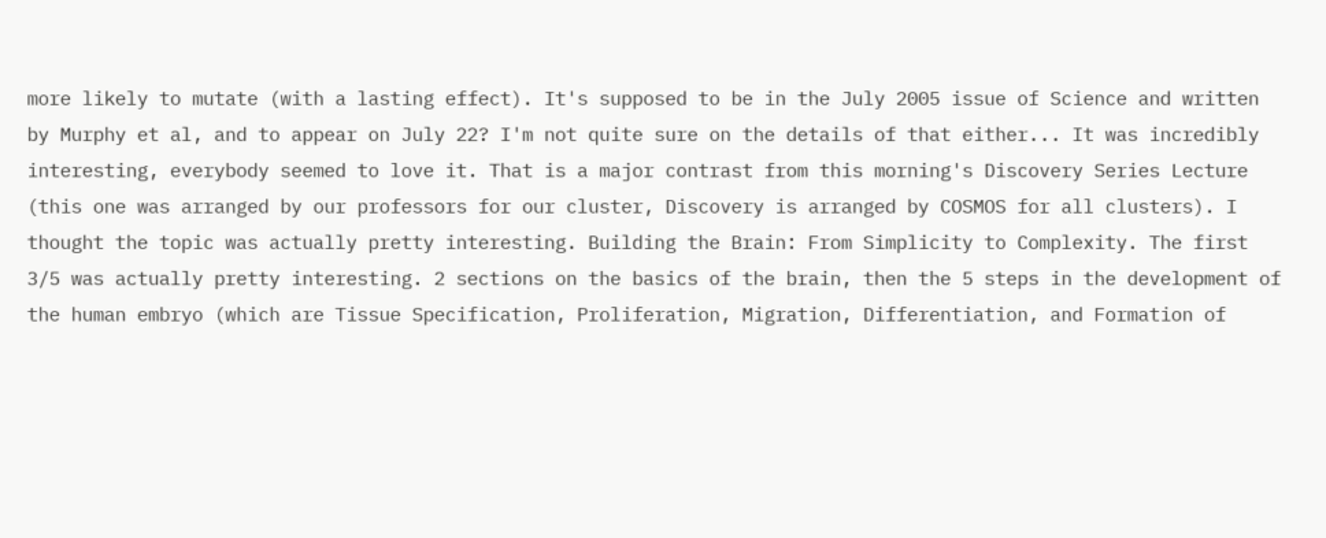more likely to mutate (with a lasting effect). It's supposed to be in the July 2005 issue of Science and written by Murphy et al, and to appear on July 22? I'm not quite sure on the details of that either... It was incredibly interesting, everybody seemed to love it. That is a major contrast from this morning's Discovery Series Lecture (this one was arranged by our professors for our cluster, Discovery is arranged by COSMOS for all clusters). I thought the topic was actually pretty interesting. Building the Brain: From Simplicity to Complexity. The first 3/5 was actually pretty interesting. 2 sections on the basics of the brain, then the 5 steps in the development of the human embryo (which are Tissue Specification, Proliferation, Migration, Differentiation, and Formation of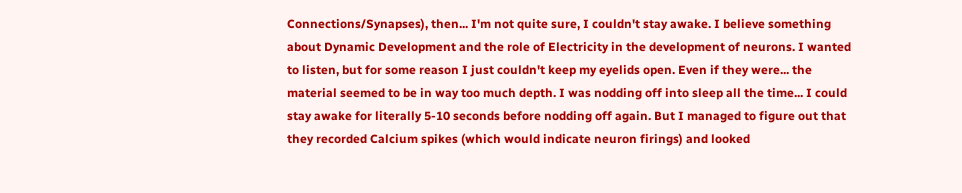Connections/Synapses), then... I'm not quite sure, I couldn't stay awake. I believe something about Dynamic Development and the role of Electricity in the development of neurons. I wanted to listen, but for some reason I just couldn't keep my eyelids open. Even if they were... the material seemed to be in way too much depth. I was nodding off into sleep all the time... I could stay awake for literally 5-10 seconds before nodding off again. But I managed to figure out that they recorded Calcium spikes (which would indicate neuron firings) and looked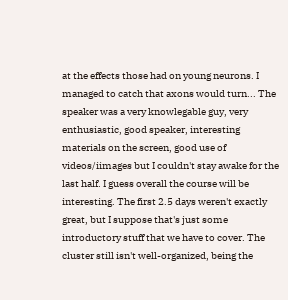at the effects those had on young neurons. I managed to catch that axons would turn... The speaker was a very knowlegable guy, very enthusiastic, good speaker, interesting materials on the screen, good use of videos/iimages but I couldn't stay awake for the last half. I guess overall the course will be interesting. The first 2.5 days weren't exactly great, but I suppose that's just some introductory stuff that we have to cover. The cluster still isn't well-organized, being the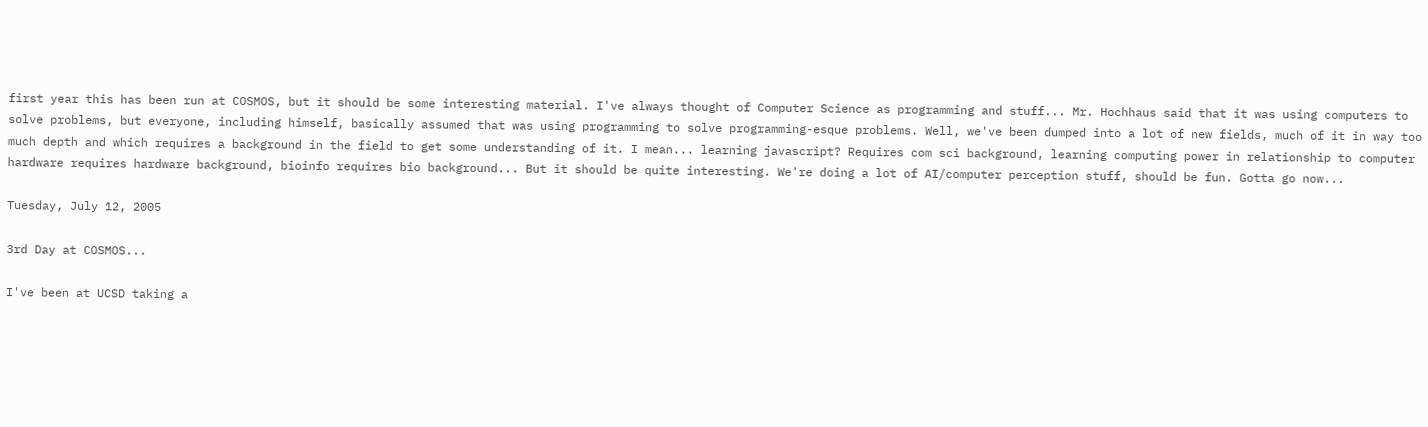first year this has been run at COSMOS, but it should be some interesting material. I've always thought of Computer Science as programming and stuff... Mr. Hochhaus said that it was using computers to solve problems, but everyone, including himself, basically assumed that was using programming to solve programming-esque problems. Well, we've been dumped into a lot of new fields, much of it in way too much depth and which requires a background in the field to get some understanding of it. I mean... learning javascript? Requires com sci background, learning computing power in relationship to computer hardware requires hardware background, bioinfo requires bio background... But it should be quite interesting. We're doing a lot of AI/computer perception stuff, should be fun. Gotta go now...

Tuesday, July 12, 2005

3rd Day at COSMOS...

I've been at UCSD taking a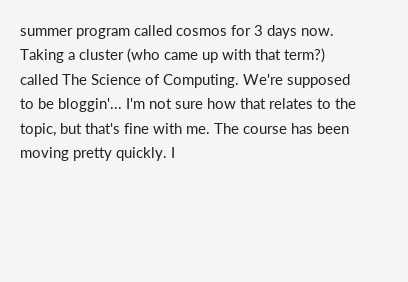summer program called cosmos for 3 days now. Taking a cluster (who came up with that term?) called The Science of Computing. We're supposed to be bloggin'... I'm not sure how that relates to the topic, but that's fine with me. The course has been moving pretty quickly. I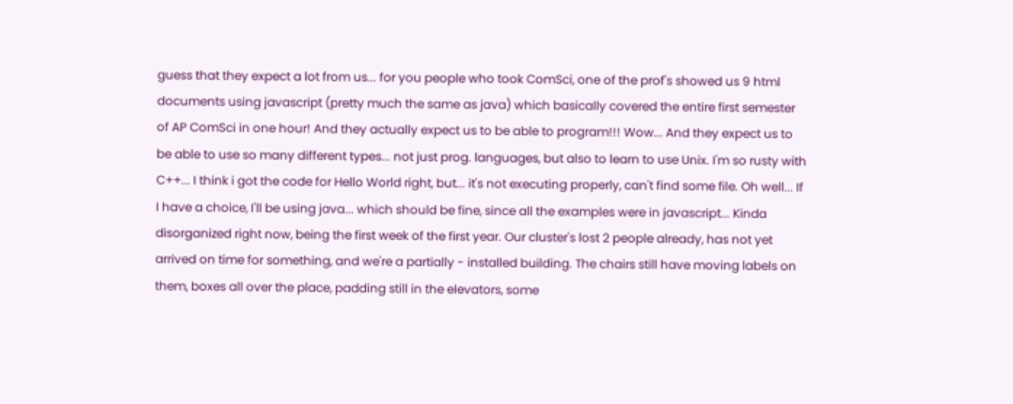guess that they expect a lot from us... for you people who took ComSci, one of the prof's showed us 9 html documents using javascript (pretty much the same as java) which basically covered the entire first semester of AP ComSci in one hour! And they actually expect us to be able to program!!! Wow... And they expect us to be able to use so many different types... not just prog. languages, but also to learn to use Unix. I'm so rusty with C++... I think i got the code for Hello World right, but... it's not executing properly, can't find some file. Oh well... If I have a choice, I'll be using java... which should be fine, since all the examples were in javascript... Kinda disorganized right now, being the first week of the first year. Our cluster's lost 2 people already, has not yet arrived on time for something, and we're a partially - installed building. The chairs still have moving labels on them, boxes all over the place, padding still in the elevators, some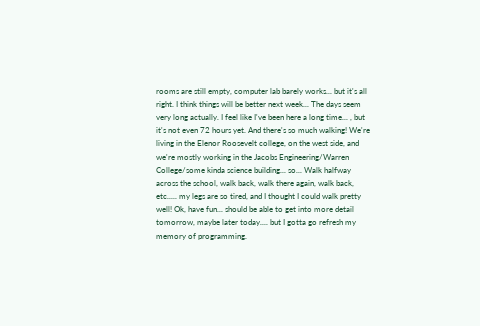rooms are still empty, computer lab barely works... but it's all right. I think things will be better next week... The days seem very long actually. I feel like I've been here a long time... , but it's not even 72 hours yet. And there's so much walking! We're living in the Elenor Roosevelt college, on the west side, and we're mostly working in the Jacobs Engineering/Warren College/some kinda science building... so... Walk halfway across the school, walk back, walk there again, walk back, etc..... my legs are so tired, and I thought I could walk pretty well! Ok, have fun... should be able to get into more detail tomorrow, maybe later today.... but I gotta go refresh my memory of programming.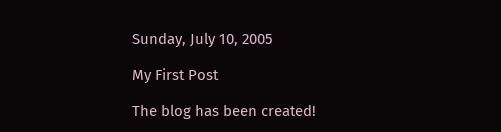Sunday, July 10, 2005

My First Post

The blog has been created!